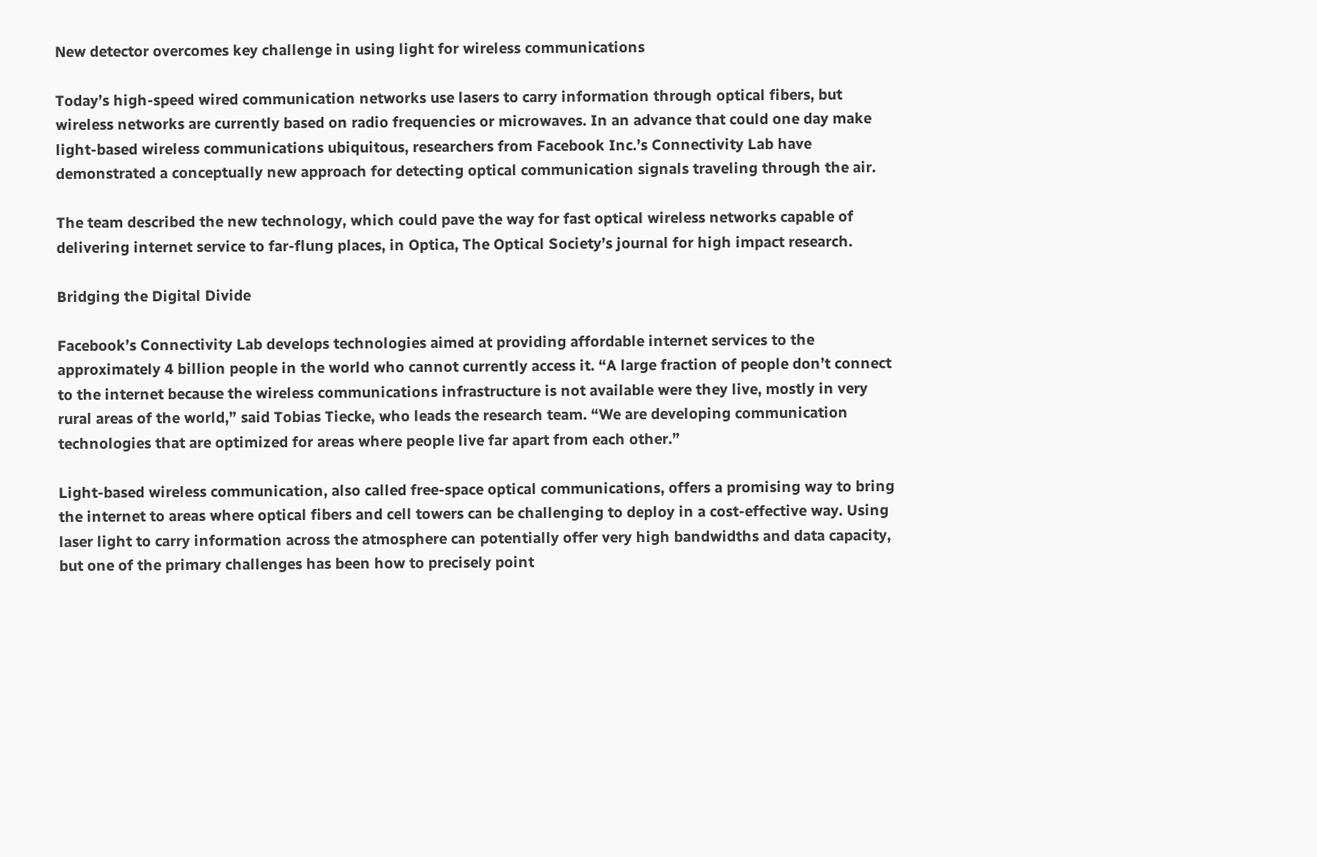New detector overcomes key challenge in using light for wireless communications

Today’s high-speed wired communication networks use lasers to carry information through optical fibers, but wireless networks are currently based on radio frequencies or microwaves. In an advance that could one day make light-based wireless communications ubiquitous, researchers from Facebook Inc.’s Connectivity Lab have demonstrated a conceptually new approach for detecting optical communication signals traveling through the air.

The team described the new technology, which could pave the way for fast optical wireless networks capable of delivering internet service to far-flung places, in Optica, The Optical Society’s journal for high impact research.

Bridging the Digital Divide

Facebook’s Connectivity Lab develops technologies aimed at providing affordable internet services to the approximately 4 billion people in the world who cannot currently access it. “A large fraction of people don’t connect to the internet because the wireless communications infrastructure is not available were they live, mostly in very rural areas of the world,” said Tobias Tiecke, who leads the research team. “We are developing communication technologies that are optimized for areas where people live far apart from each other.”

Light-based wireless communication, also called free-space optical communications, offers a promising way to bring the internet to areas where optical fibers and cell towers can be challenging to deploy in a cost-effective way. Using laser light to carry information across the atmosphere can potentially offer very high bandwidths and data capacity, but one of the primary challenges has been how to precisely point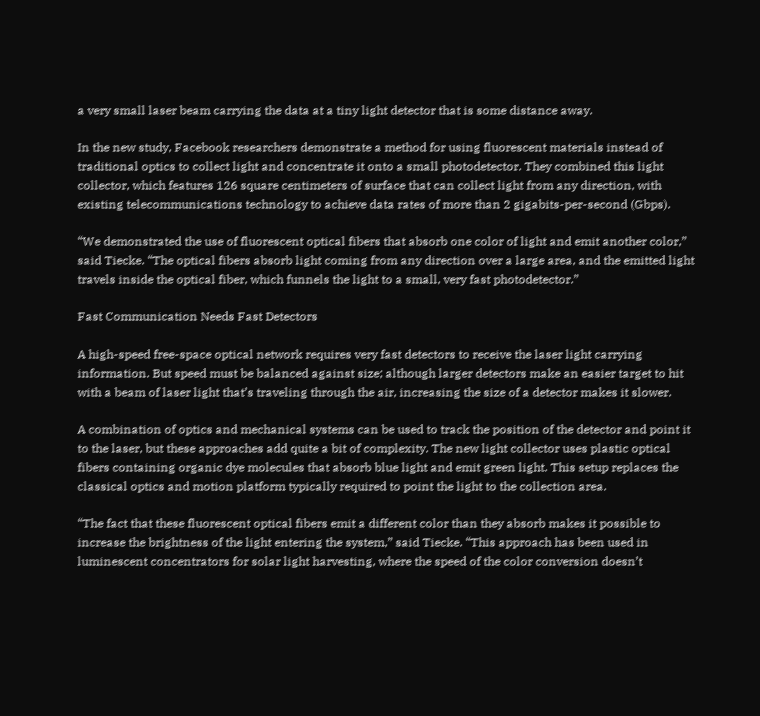a very small laser beam carrying the data at a tiny light detector that is some distance away.

In the new study, Facebook researchers demonstrate a method for using fluorescent materials instead of traditional optics to collect light and concentrate it onto a small photodetector. They combined this light collector, which features 126 square centimeters of surface that can collect light from any direction, with existing telecommunications technology to achieve data rates of more than 2 gigabits-per-second (Gbps).

“We demonstrated the use of fluorescent optical fibers that absorb one color of light and emit another color,” said Tiecke. “The optical fibers absorb light coming from any direction over a large area, and the emitted light travels inside the optical fiber, which funnels the light to a small, very fast photodetector.”

Fast Communication Needs Fast Detectors

A high-speed free-space optical network requires very fast detectors to receive the laser light carrying information. But speed must be balanced against size; although larger detectors make an easier target to hit with a beam of laser light that’s traveling through the air, increasing the size of a detector makes it slower.

A combination of optics and mechanical systems can be used to track the position of the detector and point it to the laser, but these approaches add quite a bit of complexity. The new light collector uses plastic optical fibers containing organic dye molecules that absorb blue light and emit green light. This setup replaces the classical optics and motion platform typically required to point the light to the collection area.

“The fact that these fluorescent optical fibers emit a different color than they absorb makes it possible to increase the brightness of the light entering the system,” said Tiecke. “This approach has been used in luminescent concentrators for solar light harvesting, where the speed of the color conversion doesn’t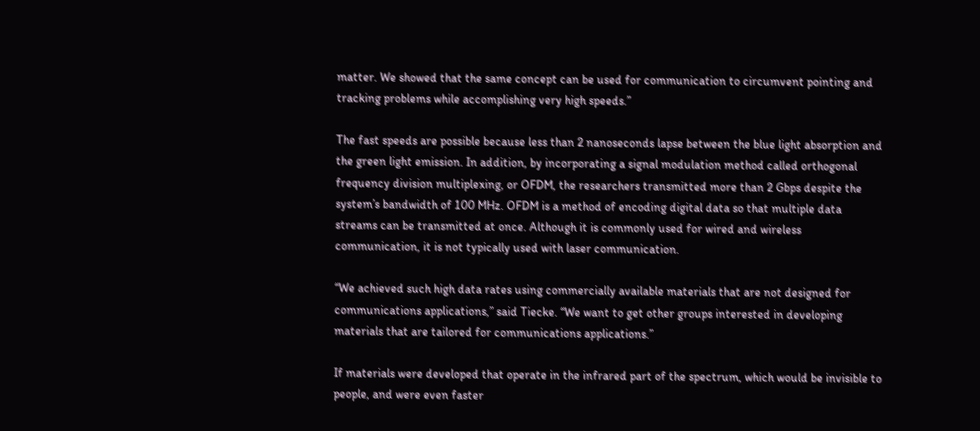matter. We showed that the same concept can be used for communication to circumvent pointing and tracking problems while accomplishing very high speeds.”

The fast speeds are possible because less than 2 nanoseconds lapse between the blue light absorption and the green light emission. In addition, by incorporating a signal modulation method called orthogonal frequency division multiplexing, or OFDM, the researchers transmitted more than 2 Gbps despite the system’s bandwidth of 100 MHz. OFDM is a method of encoding digital data so that multiple data streams can be transmitted at once. Although it is commonly used for wired and wireless communication, it is not typically used with laser communication.

“We achieved such high data rates using commercially available materials that are not designed for communications applications,” said Tiecke. “We want to get other groups interested in developing materials that are tailored for communications applications.”

If materials were developed that operate in the infrared part of the spectrum, which would be invisible to people, and were even faster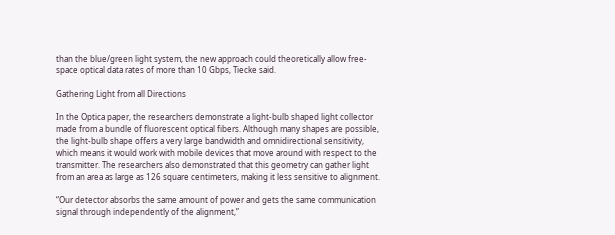than the blue/green light system, the new approach could theoretically allow free-space optical data rates of more than 10 Gbps, Tiecke said.

Gathering Light from all Directions

In the Optica paper, the researchers demonstrate a light-bulb shaped light collector made from a bundle of fluorescent optical fibers. Although many shapes are possible, the light-bulb shape offers a very large bandwidth and omnidirectional sensitivity, which means it would work with mobile devices that move around with respect to the transmitter. The researchers also demonstrated that this geometry can gather light from an area as large as 126 square centimeters, making it less sensitive to alignment.

“Our detector absorbs the same amount of power and gets the same communication signal through independently of the alignment,”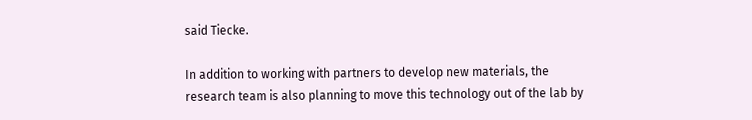said Tiecke.

In addition to working with partners to develop new materials, the research team is also planning to move this technology out of the lab by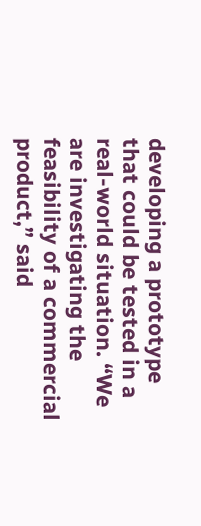developing a prototype that could be tested in a real-world situation. “We are investigating the feasibility of a commercial product,” said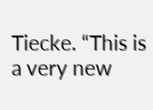Tiecke. “This is a very new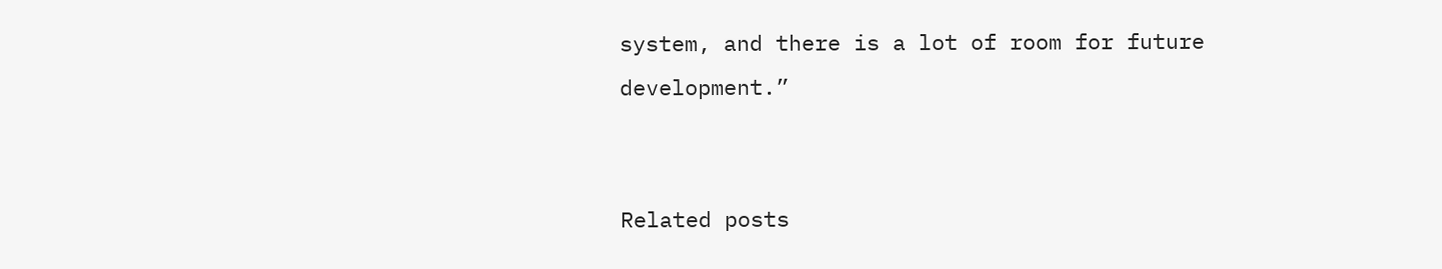system, and there is a lot of room for future development.”


Related posts